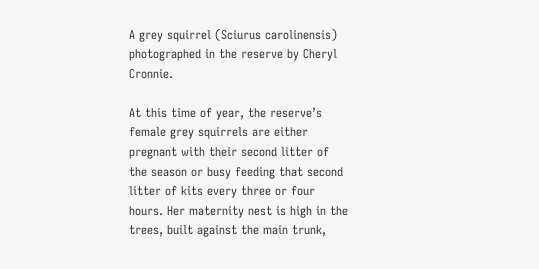A grey squirrel (Sciurus carolinensis) photographed in the reserve by Cheryl Cronnie.

At this time of year, the reserve’s female grey squirrels are either pregnant with their second litter of the season or busy feeding that second litter of kits every three or four hours. Her maternity nest is high in the trees, built against the main trunk,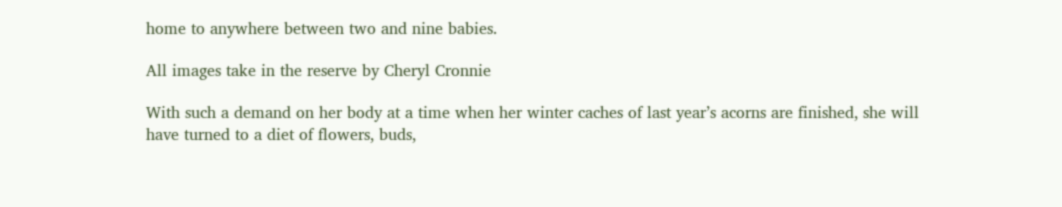home to anywhere between two and nine babies.

All images take in the reserve by Cheryl Cronnie

With such a demand on her body at a time when her winter caches of last year’s acorns are finished, she will have turned to a diet of flowers, buds,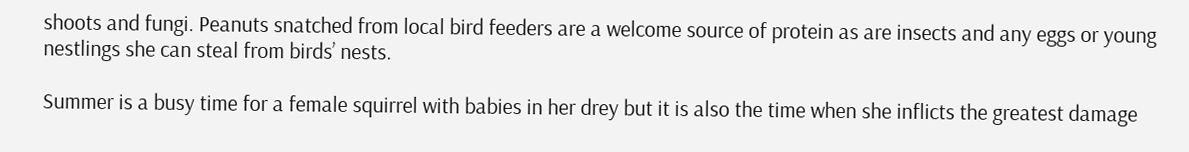shoots and fungi. Peanuts snatched from local bird feeders are a welcome source of protein as are insects and any eggs or young nestlings she can steal from birds’ nests.

Summer is a busy time for a female squirrel with babies in her drey but it is also the time when she inflicts the greatest damage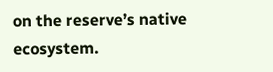on the reserve’s native ecosystem.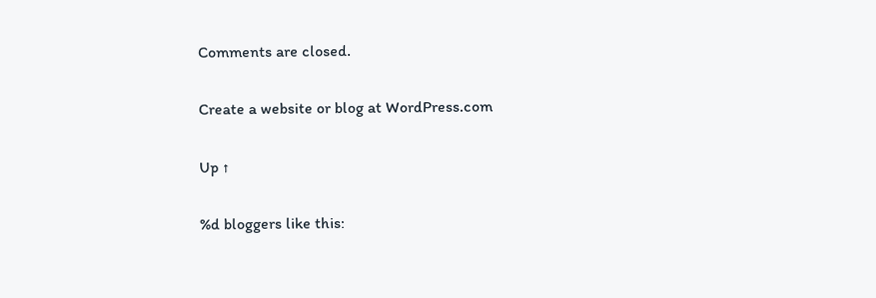Comments are closed.

Create a website or blog at WordPress.com

Up ↑

%d bloggers like this: